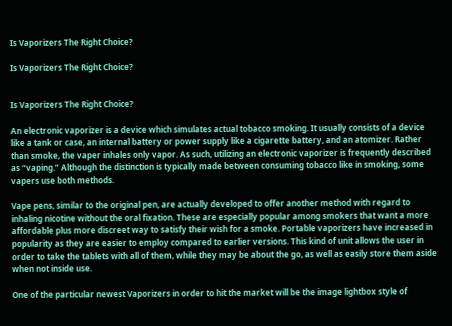Is Vaporizers The Right Choice?

Is Vaporizers The Right Choice?


Is Vaporizers The Right Choice?

An electronic vaporizer is a device which simulates actual tobacco smoking. It usually consists of a device like a tank or case, an internal battery or power supply like a cigarette battery, and an atomizer. Rather than smoke, the vaper inhales only vapor. As such, utilizing an electronic vaporizer is frequently described as “vaping.” Although the distinction is typically made between consuming tobacco like in smoking, some vapers use both methods.

Vape pens, similar to the original pen, are actually developed to offer another method with regard to inhaling nicotine without the oral fixation. These are especially popular among smokers that want a more affordable plus more discreet way to satisfy their wish for a smoke. Portable vaporizers have increased in popularity as they are easier to employ compared to earlier versions. This kind of unit allows the user in order to take the tablets with all of them, while they may be about the go, as well as easily store them aside when not inside use.

One of the particular newest Vaporizers in order to hit the market will be the image lightbox style of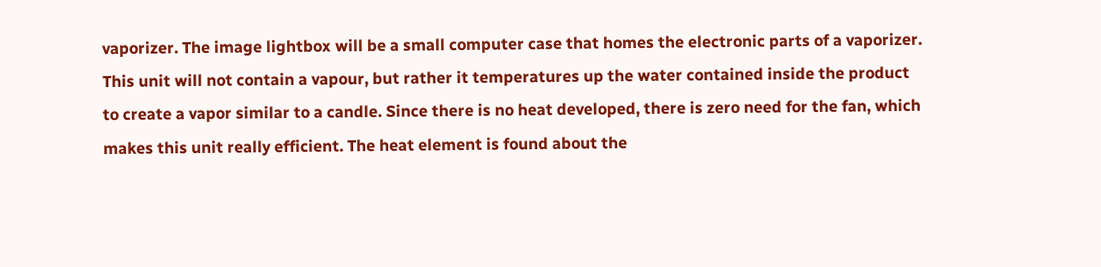vaporizer. The image lightbox will be a small computer case that homes the electronic parts of a vaporizer. This unit will not contain a vapour, but rather it temperatures up the water contained inside the product to create a vapor similar to a candle. Since there is no heat developed, there is zero need for the fan, which makes this unit really efficient. The heat element is found about the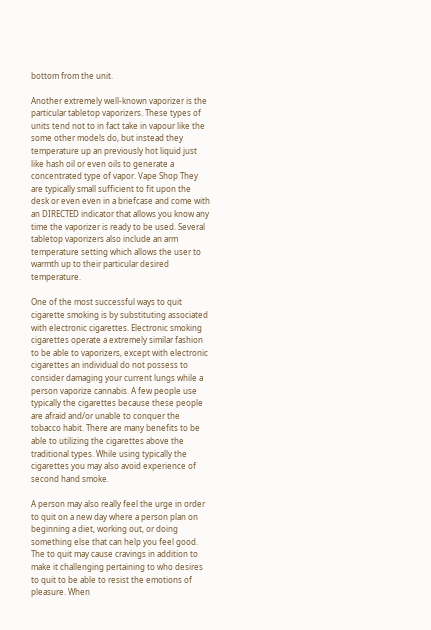bottom from the unit.

Another extremely well-known vaporizer is the particular tabletop vaporizers. These types of units tend not to in fact take in vapour like the some other models do, but instead they temperature up an previously hot liquid just like hash oil or even oils to generate a concentrated type of vapor. Vape Shop They are typically small sufficient to fit upon the desk or even even in a briefcase and come with an DIRECTED indicator that allows you know any time the vaporizer is ready to be used. Several tabletop vaporizers also include an arm temperature setting which allows the user to warmth up to their particular desired temperature.

One of the most successful ways to quit cigarette smoking is by substituting associated with electronic cigarettes. Electronic smoking cigarettes operate a extremely similar fashion to be able to vaporizers, except with electronic cigarettes an individual do not possess to consider damaging your current lungs while a person vaporize cannabis. A few people use typically the cigarettes because these people are afraid and/or unable to conquer the tobacco habit. There are many benefits to be able to utilizing the cigarettes above the traditional types. While using typically the cigarettes you may also avoid experience of second hand smoke.

A person may also really feel the urge in order to quit on a new day where a person plan on beginning a diet, working out, or doing something else that can help you feel good. The to quit may cause cravings in addition to make it challenging pertaining to who desires to quit to be able to resist the emotions of pleasure. When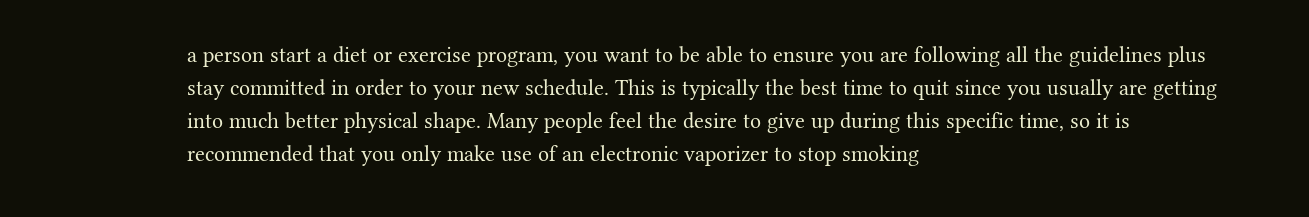a person start a diet or exercise program, you want to be able to ensure you are following all the guidelines plus stay committed in order to your new schedule. This is typically the best time to quit since you usually are getting into much better physical shape. Many people feel the desire to give up during this specific time, so it is recommended that you only make use of an electronic vaporizer to stop smoking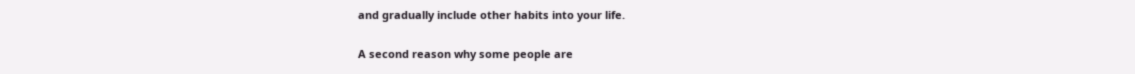and gradually include other habits into your life.

A second reason why some people are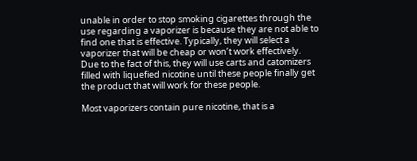unable in order to stop smoking cigarettes through the use regarding a vaporizer is because they are not able to find one that is effective. Typically, they will select a vaporizer that will be cheap or won’t work effectively. Due to the fact of this, they will use carts and catomizers filled with liquefied nicotine until these people finally get the product that will work for these people.

Most vaporizers contain pure nicotine, that is a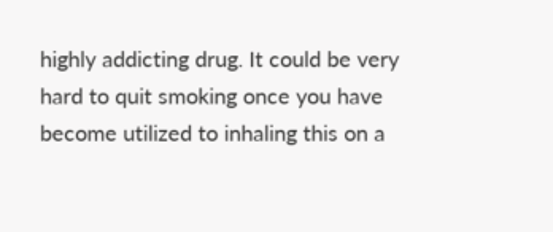highly addicting drug. It could be very hard to quit smoking once you have become utilized to inhaling this on a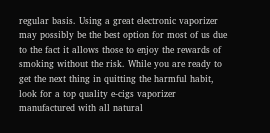regular basis. Using a great electronic vaporizer may possibly be the best option for most of us due to the fact it allows those to enjoy the rewards of smoking without the risk. While you are ready to get the next thing in quitting the harmful habit, look for a top quality e-cigs vaporizer manufactured with all natural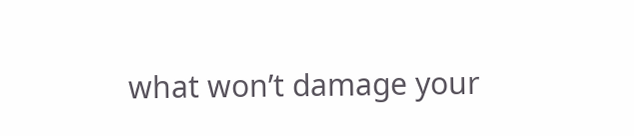what won’t damage your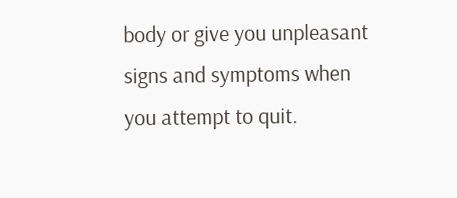body or give you unpleasant signs and symptoms when you attempt to quit.